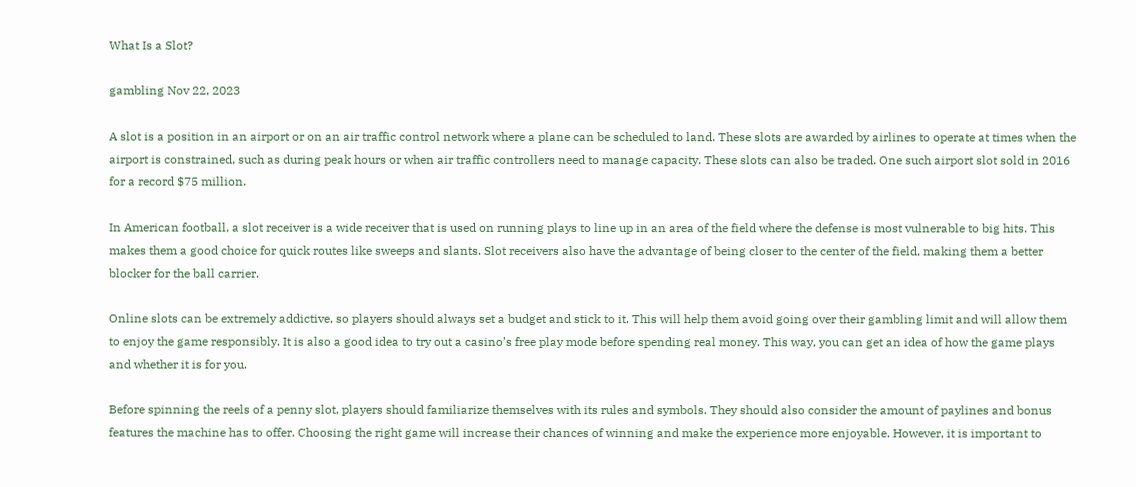What Is a Slot?

gambling Nov 22, 2023

A slot is a position in an airport or on an air traffic control network where a plane can be scheduled to land. These slots are awarded by airlines to operate at times when the airport is constrained, such as during peak hours or when air traffic controllers need to manage capacity. These slots can also be traded. One such airport slot sold in 2016 for a record $75 million.

In American football, a slot receiver is a wide receiver that is used on running plays to line up in an area of the field where the defense is most vulnerable to big hits. This makes them a good choice for quick routes like sweeps and slants. Slot receivers also have the advantage of being closer to the center of the field, making them a better blocker for the ball carrier.

Online slots can be extremely addictive, so players should always set a budget and stick to it. This will help them avoid going over their gambling limit and will allow them to enjoy the game responsibly. It is also a good idea to try out a casino’s free play mode before spending real money. This way, you can get an idea of how the game plays and whether it is for you.

Before spinning the reels of a penny slot, players should familiarize themselves with its rules and symbols. They should also consider the amount of paylines and bonus features the machine has to offer. Choosing the right game will increase their chances of winning and make the experience more enjoyable. However, it is important to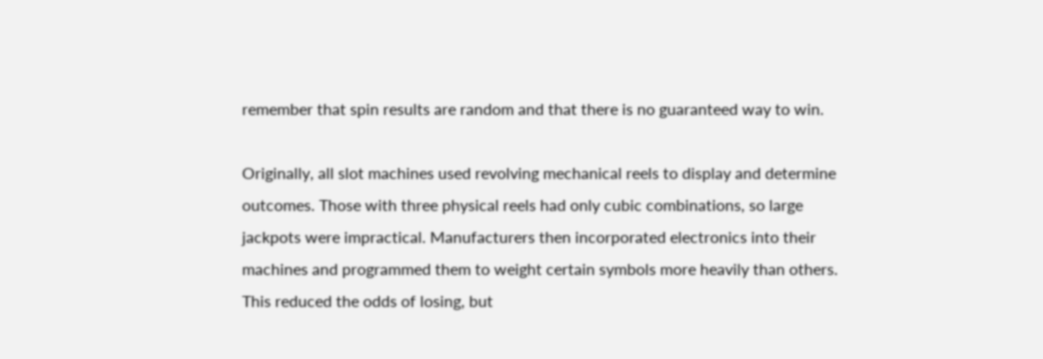remember that spin results are random and that there is no guaranteed way to win.

Originally, all slot machines used revolving mechanical reels to display and determine outcomes. Those with three physical reels had only cubic combinations, so large jackpots were impractical. Manufacturers then incorporated electronics into their machines and programmed them to weight certain symbols more heavily than others. This reduced the odds of losing, but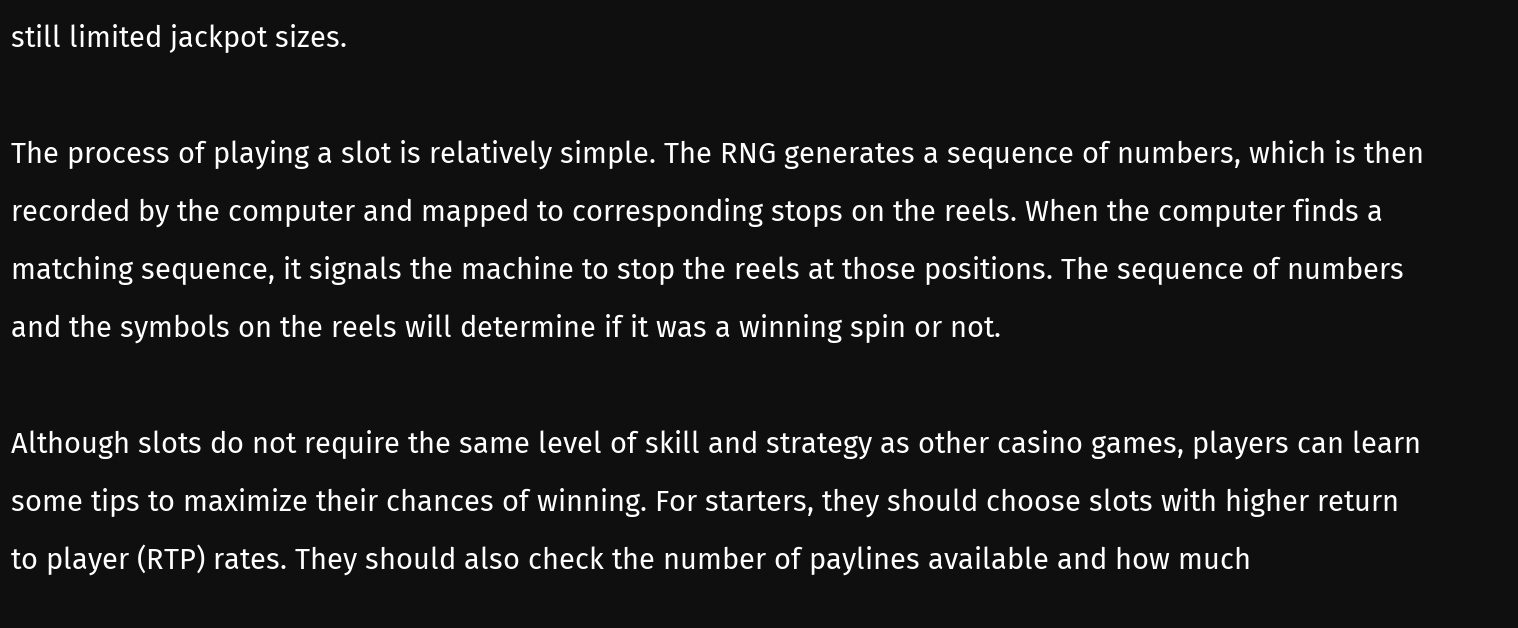still limited jackpot sizes.

The process of playing a slot is relatively simple. The RNG generates a sequence of numbers, which is then recorded by the computer and mapped to corresponding stops on the reels. When the computer finds a matching sequence, it signals the machine to stop the reels at those positions. The sequence of numbers and the symbols on the reels will determine if it was a winning spin or not.

Although slots do not require the same level of skill and strategy as other casino games, players can learn some tips to maximize their chances of winning. For starters, they should choose slots with higher return to player (RTP) rates. They should also check the number of paylines available and how much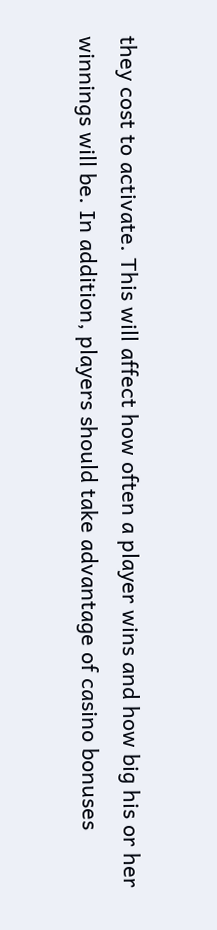they cost to activate. This will affect how often a player wins and how big his or her winnings will be. In addition, players should take advantage of casino bonuses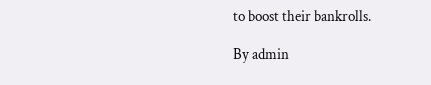to boost their bankrolls.

By admin